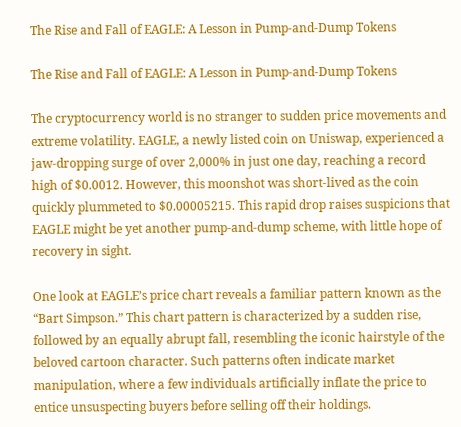The Rise and Fall of EAGLE: A Lesson in Pump-and-Dump Tokens

The Rise and Fall of EAGLE: A Lesson in Pump-and-Dump Tokens

The cryptocurrency world is no stranger to sudden price movements and extreme volatility. EAGLE, a newly listed coin on Uniswap, experienced a jaw-dropping surge of over 2,000% in just one day, reaching a record high of $0.0012. However, this moonshot was short-lived as the coin quickly plummeted to $0.00005215. This rapid drop raises suspicions that EAGLE might be yet another pump-and-dump scheme, with little hope of recovery in sight.

One look at EAGLE’s price chart reveals a familiar pattern known as the “Bart Simpson.” This chart pattern is characterized by a sudden rise, followed by an equally abrupt fall, resembling the iconic hairstyle of the beloved cartoon character. Such patterns often indicate market manipulation, where a few individuals artificially inflate the price to entice unsuspecting buyers before selling off their holdings.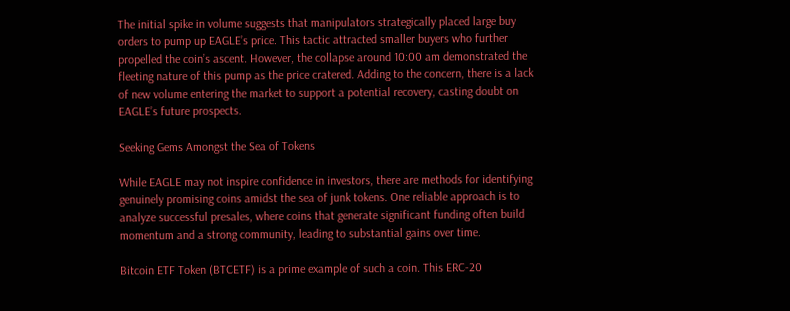The initial spike in volume suggests that manipulators strategically placed large buy orders to pump up EAGLE’s price. This tactic attracted smaller buyers who further propelled the coin’s ascent. However, the collapse around 10:00 am demonstrated the fleeting nature of this pump as the price cratered. Adding to the concern, there is a lack of new volume entering the market to support a potential recovery, casting doubt on EAGLE’s future prospects.

Seeking Gems Amongst the Sea of Tokens

While EAGLE may not inspire confidence in investors, there are methods for identifying genuinely promising coins amidst the sea of junk tokens. One reliable approach is to analyze successful presales, where coins that generate significant funding often build momentum and a strong community, leading to substantial gains over time.

Bitcoin ETF Token (BTCETF) is a prime example of such a coin. This ERC-20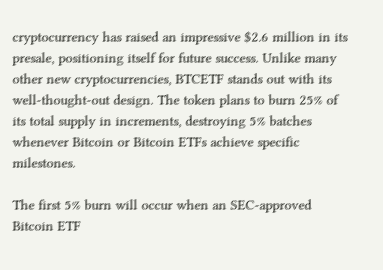cryptocurrency has raised an impressive $2.6 million in its presale, positioning itself for future success. Unlike many other new cryptocurrencies, BTCETF stands out with its well-thought-out design. The token plans to burn 25% of its total supply in increments, destroying 5% batches whenever Bitcoin or Bitcoin ETFs achieve specific milestones.

The first 5% burn will occur when an SEC-approved Bitcoin ETF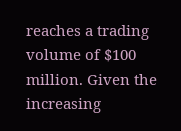reaches a trading volume of $100 million. Given the increasing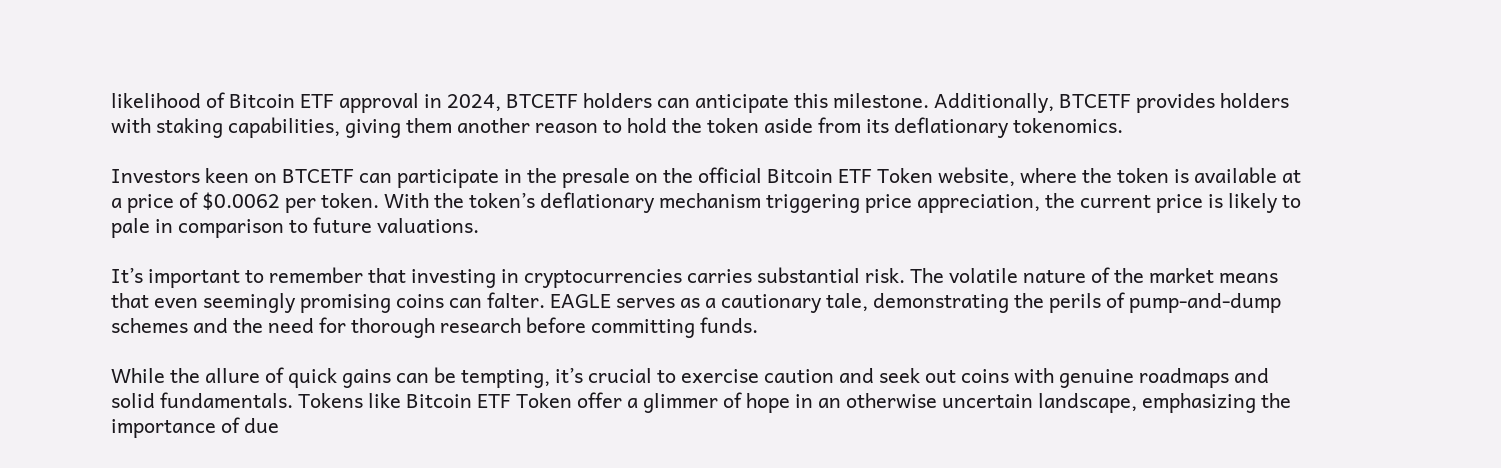likelihood of Bitcoin ETF approval in 2024, BTCETF holders can anticipate this milestone. Additionally, BTCETF provides holders with staking capabilities, giving them another reason to hold the token aside from its deflationary tokenomics.

Investors keen on BTCETF can participate in the presale on the official Bitcoin ETF Token website, where the token is available at a price of $0.0062 per token. With the token’s deflationary mechanism triggering price appreciation, the current price is likely to pale in comparison to future valuations.

It’s important to remember that investing in cryptocurrencies carries substantial risk. The volatile nature of the market means that even seemingly promising coins can falter. EAGLE serves as a cautionary tale, demonstrating the perils of pump-and-dump schemes and the need for thorough research before committing funds.

While the allure of quick gains can be tempting, it’s crucial to exercise caution and seek out coins with genuine roadmaps and solid fundamentals. Tokens like Bitcoin ETF Token offer a glimmer of hope in an otherwise uncertain landscape, emphasizing the importance of due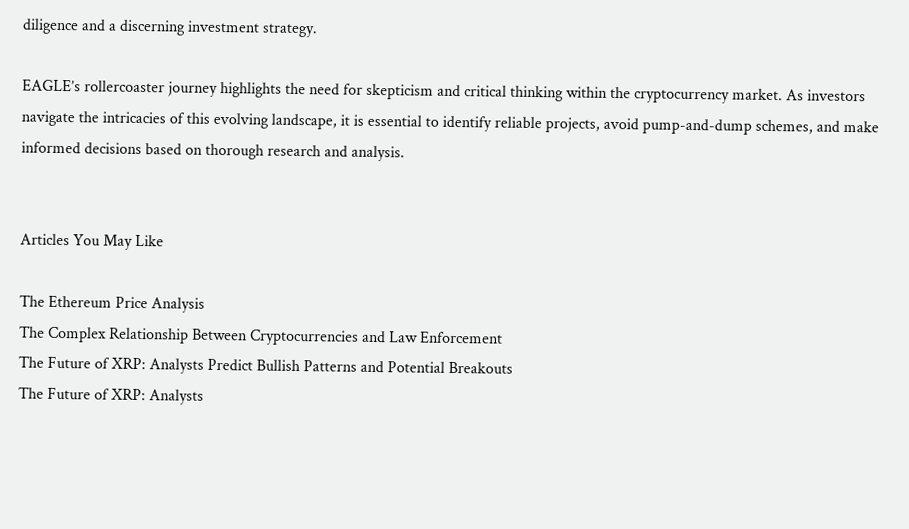diligence and a discerning investment strategy.

EAGLE’s rollercoaster journey highlights the need for skepticism and critical thinking within the cryptocurrency market. As investors navigate the intricacies of this evolving landscape, it is essential to identify reliable projects, avoid pump-and-dump schemes, and make informed decisions based on thorough research and analysis.


Articles You May Like

The Ethereum Price Analysis
The Complex Relationship Between Cryptocurrencies and Law Enforcement
The Future of XRP: Analysts Predict Bullish Patterns and Potential Breakouts
The Future of XRP: Analysts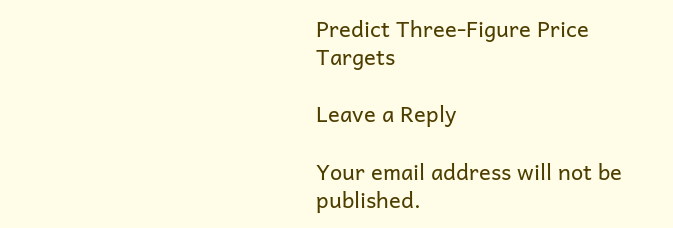Predict Three-Figure Price Targets

Leave a Reply

Your email address will not be published.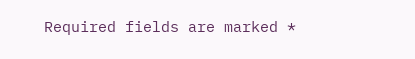Required fields are marked *